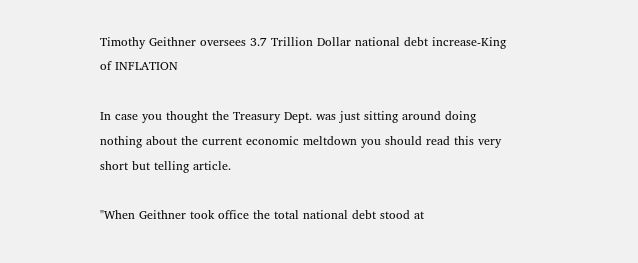Timothy Geithner oversees 3.7 Trillion Dollar national debt increase-King of INFLATION

In case you thought the Treasury Dept. was just sitting around doing nothing about the current economic meltdown you should read this very short but telling article.

"When Geithner took office the total national debt stood at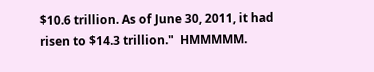$10.6 trillion. As of June 30, 2011, it had risen to $14.3 trillion."  HMMMMM.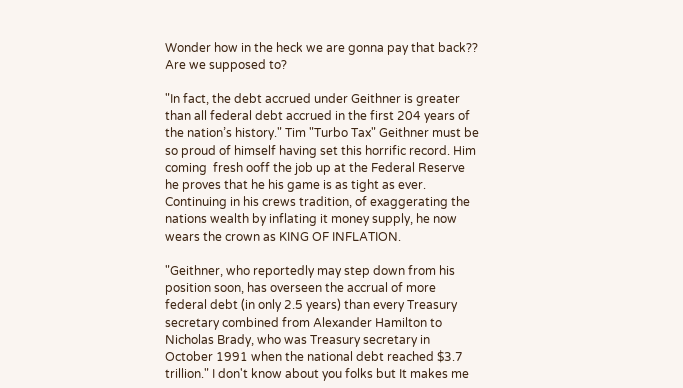Wonder how in the heck we are gonna pay that back?? Are we supposed to?

"In fact, the debt accrued under Geithner is greater than all federal debt accrued in the first 204 years of the nation’s history." Tim "Turbo Tax" Geithner must be so proud of himself having set this horrific record. Him coming  fresh ooff the job up at the Federal Reserve he proves that he his game is as tight as ever. Continuing in his crews tradition, of exaggerating the nations wealth by inflating it money supply, he now wears the crown as KING OF INFLATION.

"Geithner, who reportedly may step down from his position soon, has overseen the accrual of more federal debt (in only 2.5 years) than every Treasury secretary combined from Alexander Hamilton to Nicholas Brady, who was Treasury secretary in October 1991 when the national debt reached $3.7 trillion." I don't know about you folks but It makes me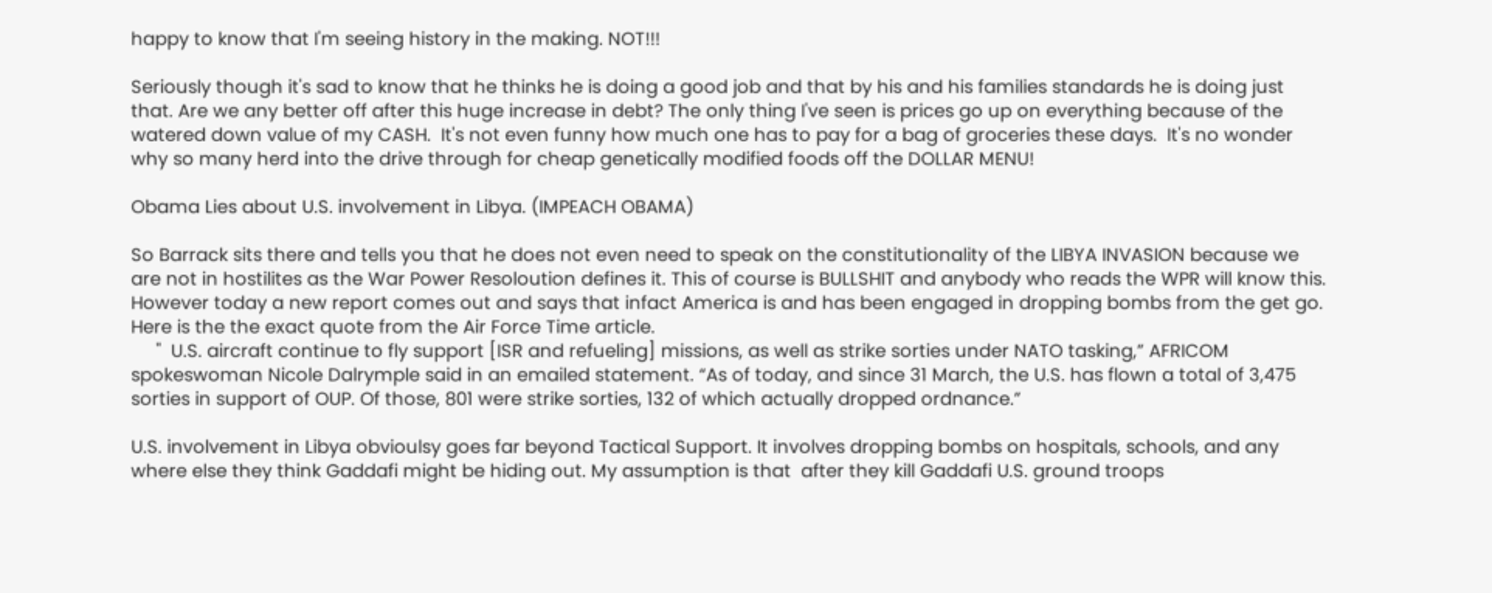happy to know that I'm seeing history in the making. NOT!!!

Seriously though it's sad to know that he thinks he is doing a good job and that by his and his families standards he is doing just that. Are we any better off after this huge increase in debt? The only thing I've seen is prices go up on everything because of the watered down value of my CASH.  It's not even funny how much one has to pay for a bag of groceries these days.  It's no wonder why so many herd into the drive through for cheap genetically modified foods off the DOLLAR MENU!

Obama Lies about U.S. involvement in Libya. (IMPEACH OBAMA)

So Barrack sits there and tells you that he does not even need to speak on the constitutionality of the LIBYA INVASION because we are not in hostilites as the War Power Resoloution defines it. This of course is BULLSHIT and anybody who reads the WPR will know this.  However today a new report comes out and says that infact America is and has been engaged in dropping bombs from the get go. Here is the the exact quote from the Air Force Time article.
     "  U.S. aircraft continue to fly support [ISR and refueling] missions, as well as strike sorties under NATO tasking,” AFRICOM spokeswoman Nicole Dalrymple said in an emailed statement. “As of today, and since 31 March, the U.S. has flown a total of 3,475 sorties in support of OUP. Of those, 801 were strike sorties, 132 of which actually dropped ordnance.”

U.S. involvement in Libya obvioulsy goes far beyond Tactical Support. It involves dropping bombs on hospitals, schools, and any where else they think Gaddafi might be hiding out. My assumption is that  after they kill Gaddafi U.S. ground troops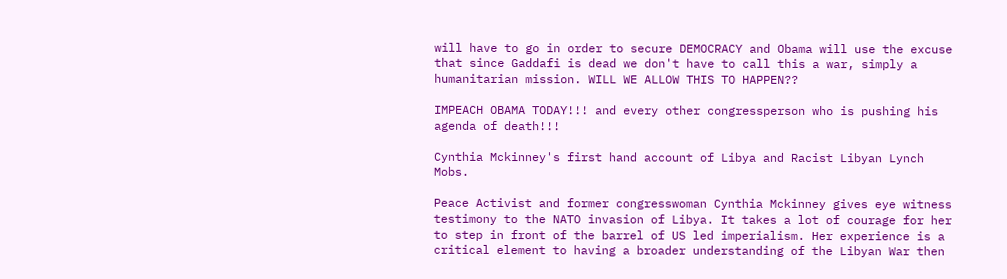will have to go in order to secure DEMOCRACY and Obama will use the excuse that since Gaddafi is dead we don't have to call this a war, simply a humanitarian mission. WILL WE ALLOW THIS TO HAPPEN??

IMPEACH OBAMA TODAY!!! and every other congressperson who is pushing his agenda of death!!!

Cynthia Mckinney's first hand account of Libya and Racist Libyan Lynch Mobs.

Peace Activist and former congresswoman Cynthia Mckinney gives eye witness testimony to the NATO invasion of Libya. It takes a lot of courage for her to step in front of the barrel of US led imperialism. Her experience is a critical element to having a broader understanding of the Libyan War then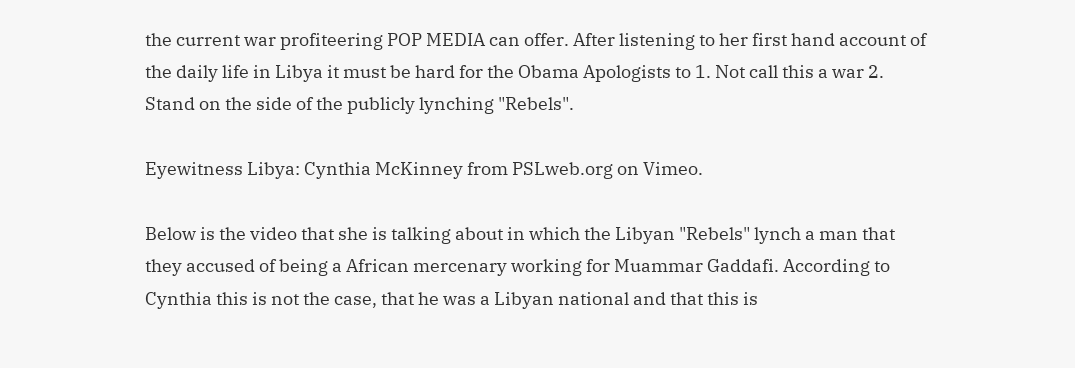the current war profiteering POP MEDIA can offer. After listening to her first hand account of the daily life in Libya it must be hard for the Obama Apologists to 1. Not call this a war 2. Stand on the side of the publicly lynching "Rebels".

Eyewitness Libya: Cynthia McKinney from PSLweb.org on Vimeo.

Below is the video that she is talking about in which the Libyan "Rebels" lynch a man that they accused of being a African mercenary working for Muammar Gaddafi. According to Cynthia this is not the case, that he was a Libyan national and that this is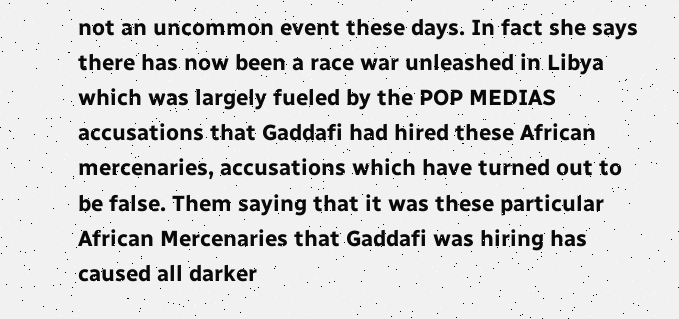not an uncommon event these days. In fact she says there has now been a race war unleashed in Libya which was largely fueled by the POP MEDIAS accusations that Gaddafi had hired these African mercenaries, accusations which have turned out to be false. Them saying that it was these particular African Mercenaries that Gaddafi was hiring has caused all darker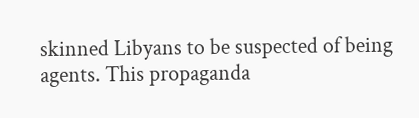skinned Libyans to be suspected of being agents. This propaganda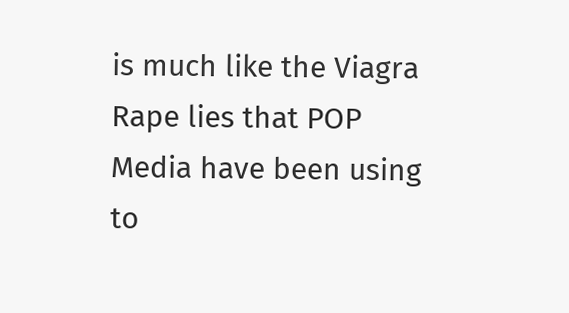is much like the Viagra Rape lies that POP Media have been using to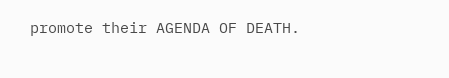promote their AGENDA OF DEATH.